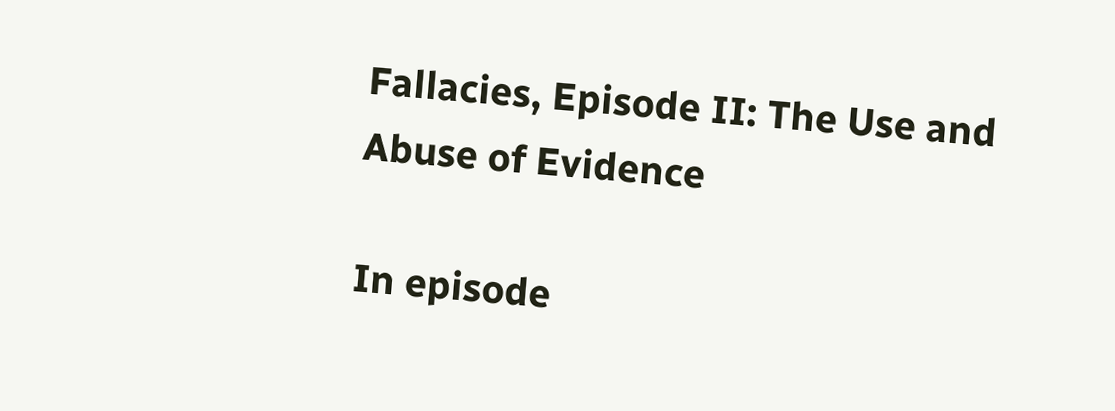Fallacies, Episode II: The Use and Abuse of Evidence

In episode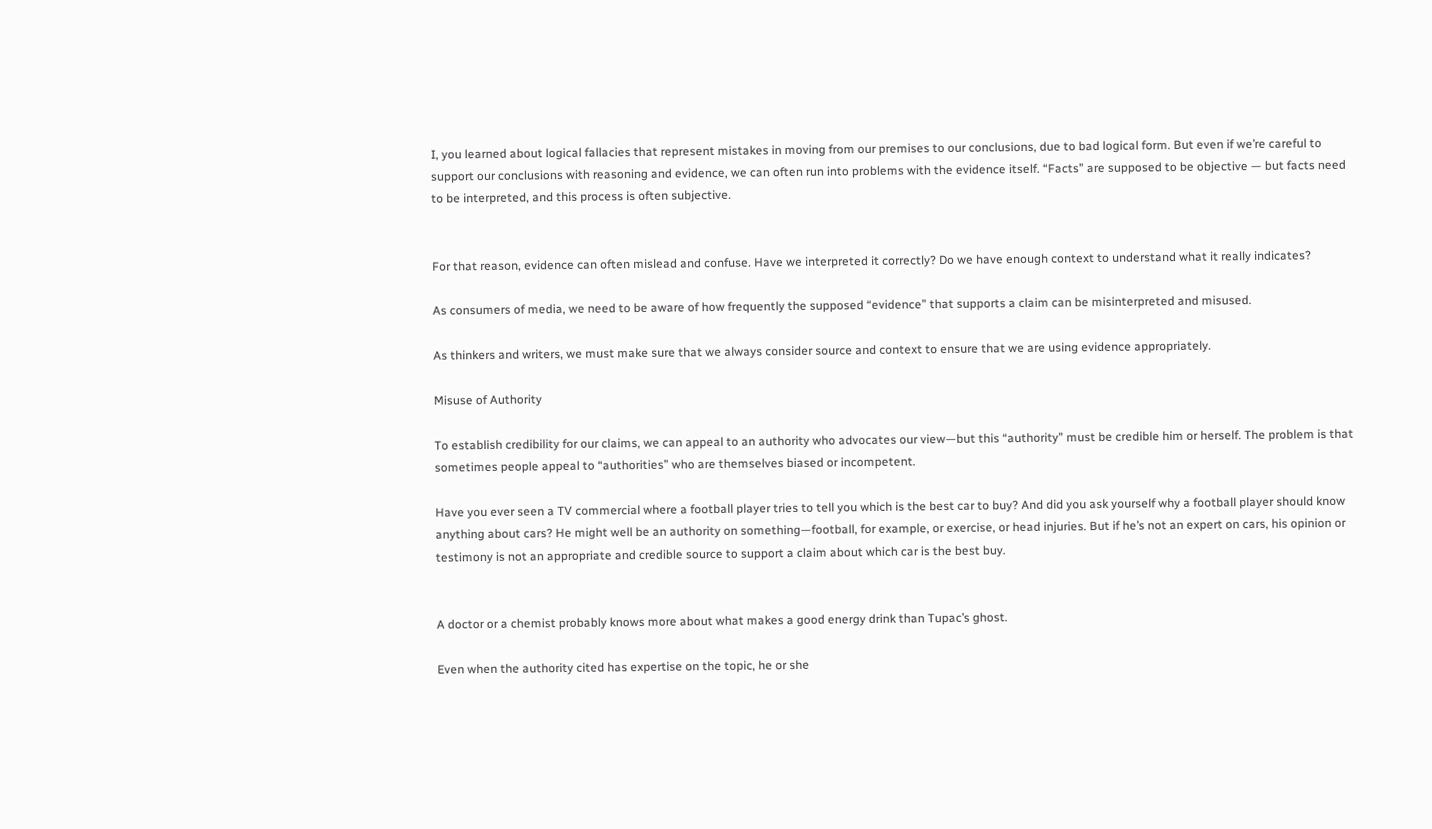I, you learned about logical fallacies that represent mistakes in moving from our premises to our conclusions, due to bad logical form. But even if we’re careful to support our conclusions with reasoning and evidence, we can often run into problems with the evidence itself. “Facts” are supposed to be objective — but facts need to be interpreted, and this process is often subjective.


For that reason, evidence can often mislead and confuse. Have we interpreted it correctly? Do we have enough context to understand what it really indicates?

As consumers of media, we need to be aware of how frequently the supposed “evidence” that supports a claim can be misinterpreted and misused.

As thinkers and writers, we must make sure that we always consider source and context to ensure that we are using evidence appropriately.

Misuse of Authority

To establish credibility for our claims, we can appeal to an authority who advocates our view—but this “authority” must be credible him or herself. The problem is that sometimes people appeal to “authorities” who are themselves biased or incompetent.

Have you ever seen a TV commercial where a football player tries to tell you which is the best car to buy? And did you ask yourself why a football player should know anything about cars? He might well be an authority on something—football, for example, or exercise, or head injuries. But if he’s not an expert on cars, his opinion or testimony is not an appropriate and credible source to support a claim about which car is the best buy.


A doctor or a chemist probably knows more about what makes a good energy drink than Tupac’s ghost.

Even when the authority cited has expertise on the topic, he or she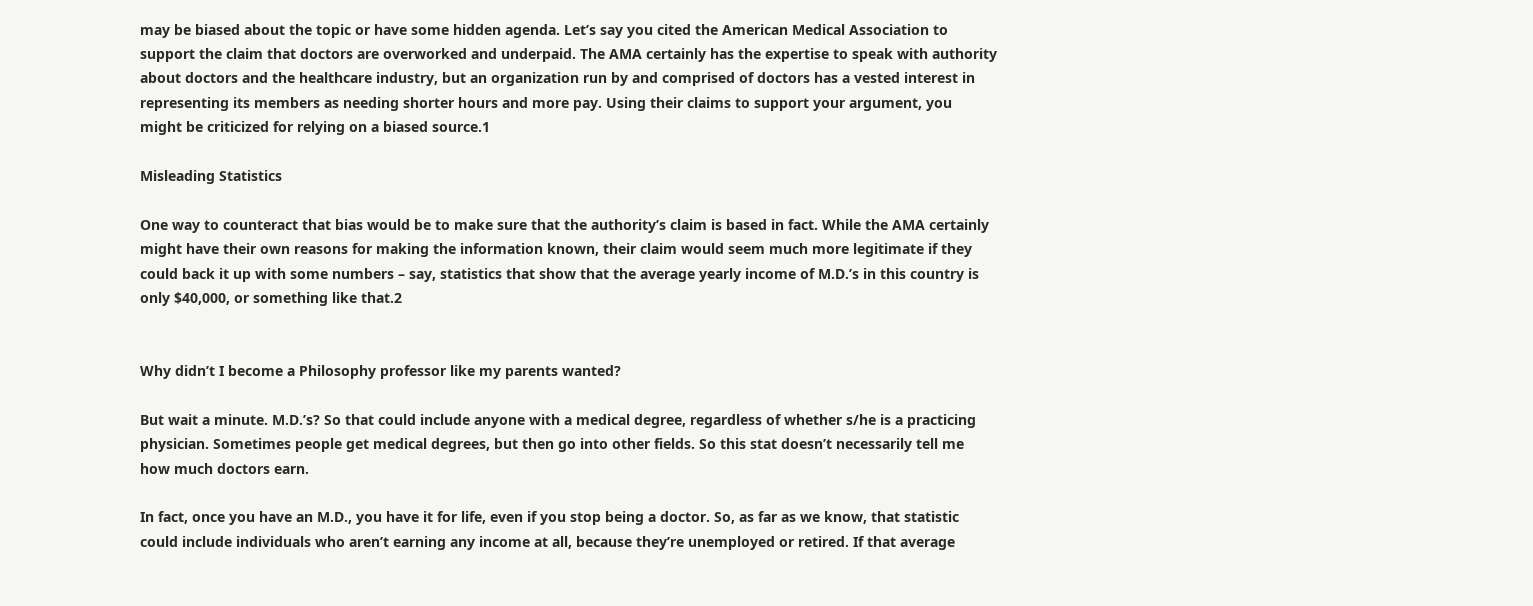may be biased about the topic or have some hidden agenda. Let’s say you cited the American Medical Association to support the claim that doctors are overworked and underpaid. The AMA certainly has the expertise to speak with authority about doctors and the healthcare industry, but an organization run by and comprised of doctors has a vested interest in representing its members as needing shorter hours and more pay. Using their claims to support your argument, you might be criticized for relying on a biased source.1

Misleading Statistics

One way to counteract that bias would be to make sure that the authority’s claim is based in fact. While the AMA certainly might have their own reasons for making the information known, their claim would seem much more legitimate if they could back it up with some numbers – say, statistics that show that the average yearly income of M.D.’s in this country is only $40,000, or something like that.2


Why didn’t I become a Philosophy professor like my parents wanted?

But wait a minute. M.D.’s? So that could include anyone with a medical degree, regardless of whether s/he is a practicing physician. Sometimes people get medical degrees, but then go into other fields. So this stat doesn’t necessarily tell me how much doctors earn.

In fact, once you have an M.D., you have it for life, even if you stop being a doctor. So, as far as we know, that statistic could include individuals who aren’t earning any income at all, because they’re unemployed or retired. If that average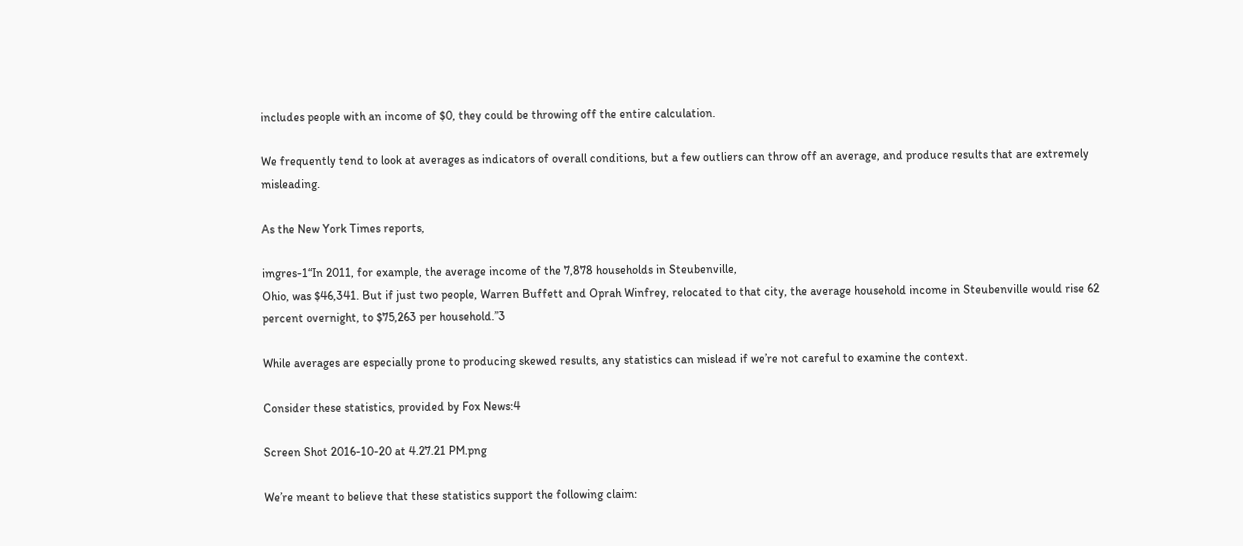includes people with an income of $0, they could be throwing off the entire calculation.

We frequently tend to look at averages as indicators of overall conditions, but a few outliers can throw off an average, and produce results that are extremely misleading.

As the New York Times reports,

imgres-1“In 2011, for example, the average income of the 7,878 households in Steubenville,
Ohio, was $46,341. But if just two people, Warren Buffett and Oprah Winfrey, relocated to that city, the average household income in Steubenville would rise 62 percent overnight, to $75,263 per household.”3

While averages are especially prone to producing skewed results, any statistics can mislead if we’re not careful to examine the context.

Consider these statistics, provided by Fox News:4

Screen Shot 2016-10-20 at 4.27.21 PM.png

We’re meant to believe that these statistics support the following claim: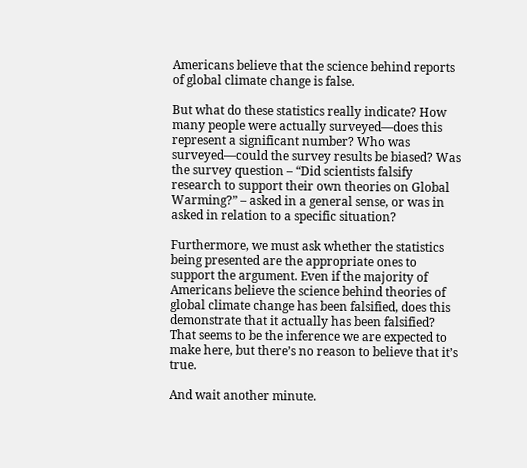Americans believe that the science behind reports of global climate change is false.

But what do these statistics really indicate? How many people were actually surveyed—does this represent a significant number? Who was surveyed—could the survey results be biased? Was the survey question – “Did scientists falsify research to support their own theories on Global Warming?” – asked in a general sense, or was in asked in relation to a specific situation?

Furthermore, we must ask whether the statistics being presented are the appropriate ones to support the argument. Even if the majority of Americans believe the science behind theories of global climate change has been falsified, does this demonstrate that it actually has been falsified? That seems to be the inference we are expected to make here, but there’s no reason to believe that it’s true.

And wait another minute.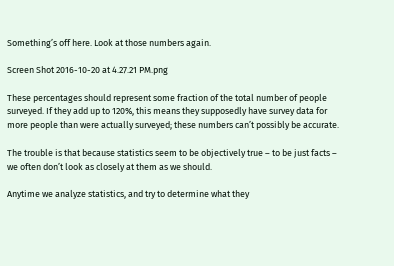Something’s off here. Look at those numbers again.

Screen Shot 2016-10-20 at 4.27.21 PM.png

These percentages should represent some fraction of the total number of people surveyed. If they add up to 120%, this means they supposedly have survey data for more people than were actually surveyed; these numbers can’t possibly be accurate.

The trouble is that because statistics seem to be objectively true – to be just facts – we often don’t look as closely at them as we should.

Anytime we analyze statistics, and try to determine what they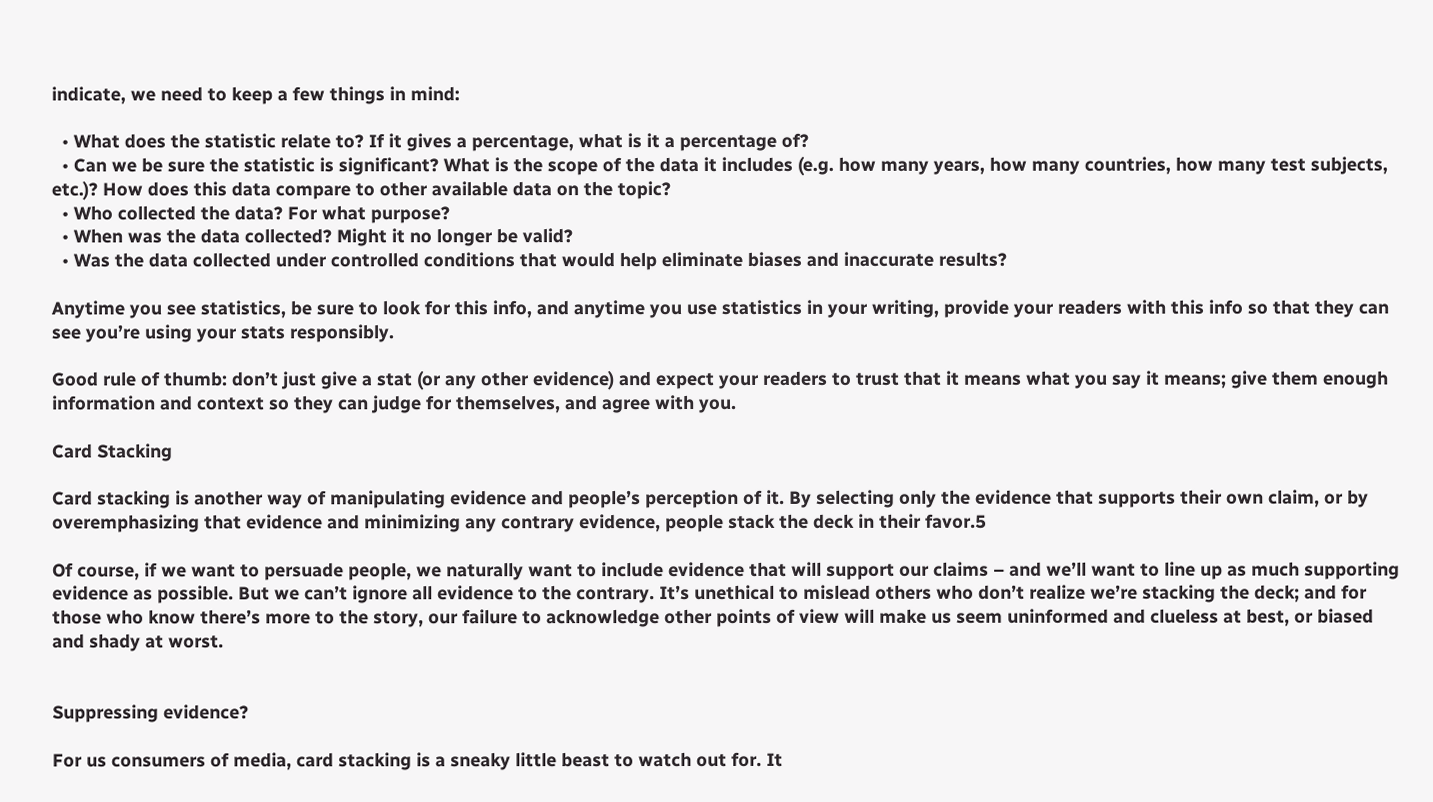indicate, we need to keep a few things in mind:

  • What does the statistic relate to? If it gives a percentage, what is it a percentage of?
  • Can we be sure the statistic is significant? What is the scope of the data it includes (e.g. how many years, how many countries, how many test subjects, etc.)? How does this data compare to other available data on the topic?
  • Who collected the data? For what purpose?
  • When was the data collected? Might it no longer be valid?
  • Was the data collected under controlled conditions that would help eliminate biases and inaccurate results?

Anytime you see statistics, be sure to look for this info, and anytime you use statistics in your writing, provide your readers with this info so that they can see you’re using your stats responsibly.

Good rule of thumb: don’t just give a stat (or any other evidence) and expect your readers to trust that it means what you say it means; give them enough information and context so they can judge for themselves, and agree with you.

Card Stacking

Card stacking is another way of manipulating evidence and people’s perception of it. By selecting only the evidence that supports their own claim, or by overemphasizing that evidence and minimizing any contrary evidence, people stack the deck in their favor.5

Of course, if we want to persuade people, we naturally want to include evidence that will support our claims – and we’ll want to line up as much supporting evidence as possible. But we can’t ignore all evidence to the contrary. It’s unethical to mislead others who don’t realize we’re stacking the deck; and for those who know there’s more to the story, our failure to acknowledge other points of view will make us seem uninformed and clueless at best, or biased and shady at worst.


Suppressing evidence?

For us consumers of media, card stacking is a sneaky little beast to watch out for. It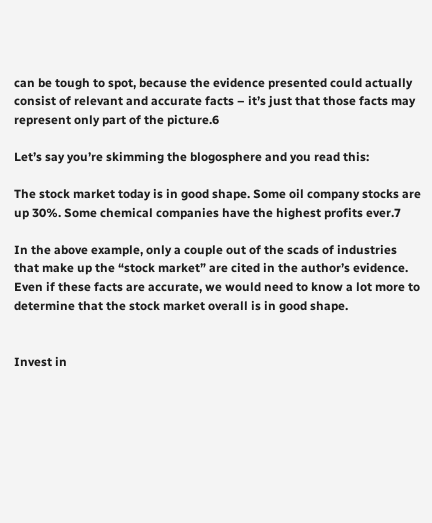can be tough to spot, because the evidence presented could actually consist of relevant and accurate facts – it’s just that those facts may represent only part of the picture.6

Let’s say you’re skimming the blogosphere and you read this:

The stock market today is in good shape. Some oil company stocks are up 30%. Some chemical companies have the highest profits ever.7

In the above example, only a couple out of the scads of industries that make up the “stock market” are cited in the author’s evidence. Even if these facts are accurate, we would need to know a lot more to determine that the stock market overall is in good shape.


Invest in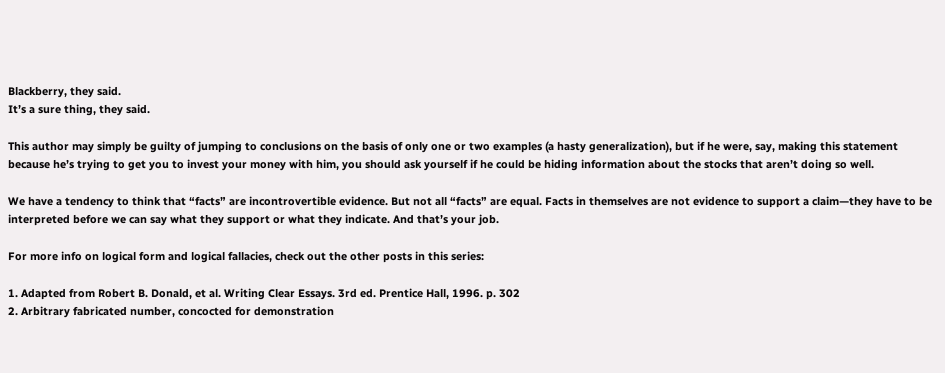Blackberry, they said.
It’s a sure thing, they said.

This author may simply be guilty of jumping to conclusions on the basis of only one or two examples (a hasty generalization), but if he were, say, making this statement because he’s trying to get you to invest your money with him, you should ask yourself if he could be hiding information about the stocks that aren’t doing so well.

We have a tendency to think that “facts” are incontrovertible evidence. But not all “facts” are equal. Facts in themselves are not evidence to support a claim—they have to be interpreted before we can say what they support or what they indicate. And that’s your job.

For more info on logical form and logical fallacies, check out the other posts in this series:

1. Adapted from Robert B. Donald, et al. Writing Clear Essays. 3rd ed. Prentice Hall, 1996. p. 302
2. Arbitrary fabricated number, concocted for demonstration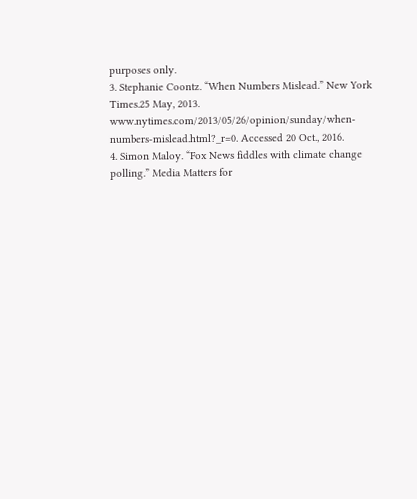purposes only.
3. Stephanie Coontz. “When Numbers Mislead.” New York Times.25 May, 2013. www.nytimes.com/2013/05/26/opinion/sunday/when-numbers-mislead.html?_r=0. Accessed 20 Oct., 2016.
4. Simon Maloy. “Fox News fiddles with climate change polling.” Media Matters for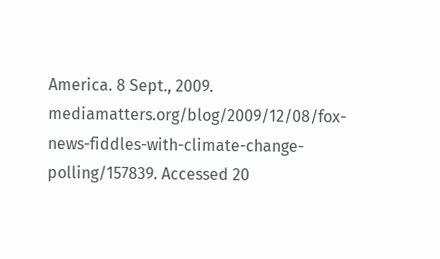America. 8 Sept., 2009. mediamatters.org/blog/2009/12/08/fox-news-fiddles-with-climate-change-polling/157839. Accessed 20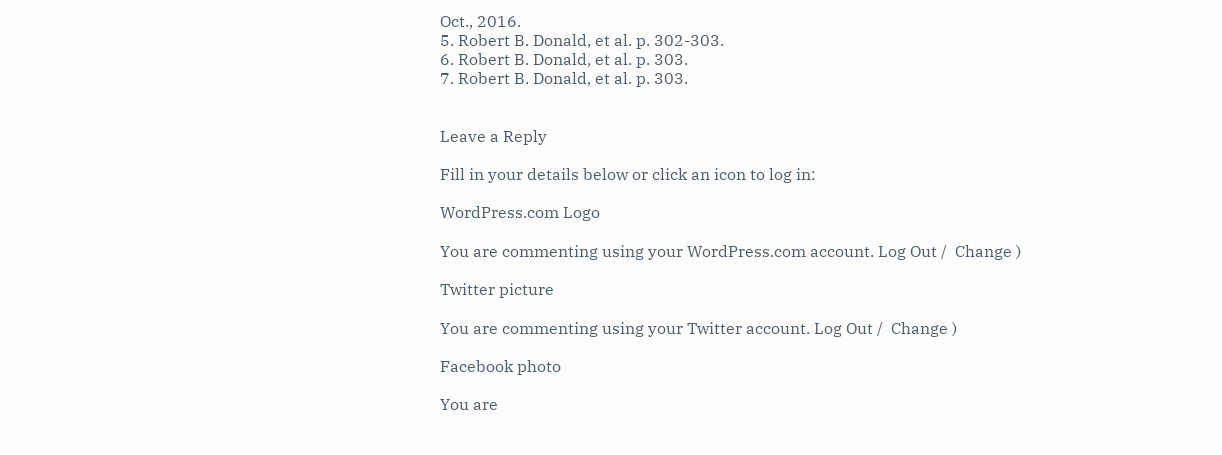Oct., 2016.
5. Robert B. Donald, et al. p. 302-303.
6. Robert B. Donald, et al. p. 303.
7. Robert B. Donald, et al. p. 303.


Leave a Reply

Fill in your details below or click an icon to log in:

WordPress.com Logo

You are commenting using your WordPress.com account. Log Out /  Change )

Twitter picture

You are commenting using your Twitter account. Log Out /  Change )

Facebook photo

You are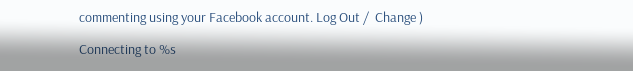commenting using your Facebook account. Log Out /  Change )

Connecting to %s